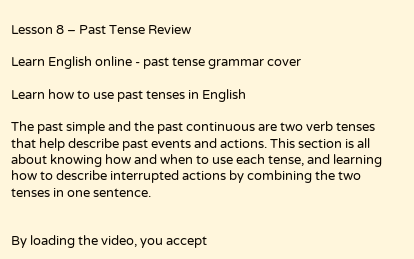Lesson 8 – Past Tense Review

Learn English online - past tense grammar cover

Learn how to use past tenses in English

The past simple and the past continuous are two verb tenses that help describe past events and actions. This section is all about knowing how and when to use each tense, and learning how to describe interrupted actions by combining the two tenses in one sentence.


By loading the video, you accept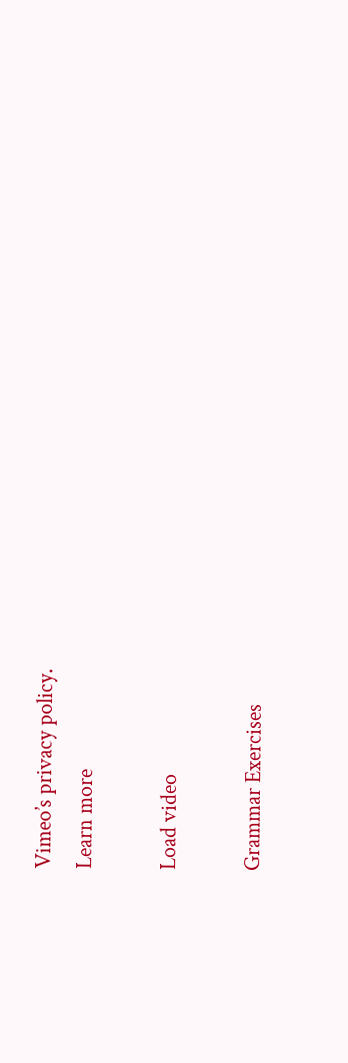Vimeo’s privacy policy.
Learn more

Load video

Grammar Exercises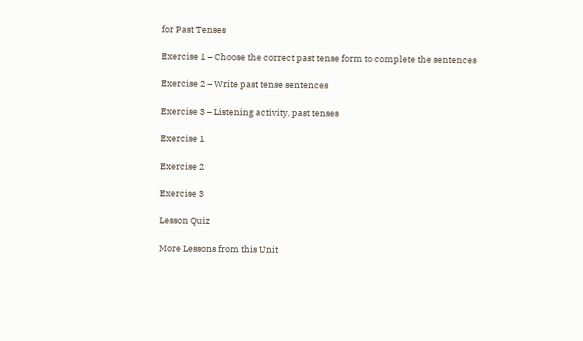for Past Tenses

Exercise 1 – Choose the correct past tense form to complete the sentences

Exercise 2 – Write past tense sentences

Exercise 3 – Listening activity, past tenses

Exercise 1

Exercise 2

Exercise 3

Lesson Quiz

More Lessons from this Unit